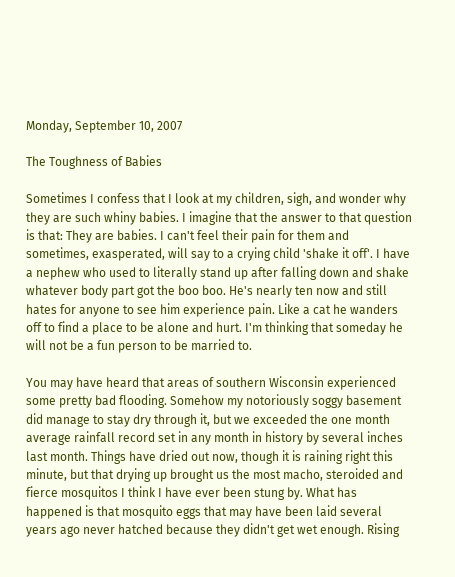Monday, September 10, 2007

The Toughness of Babies

Sometimes I confess that I look at my children, sigh, and wonder why they are such whiny babies. I imagine that the answer to that question is that: They are babies. I can't feel their pain for them and sometimes, exasperated, will say to a crying child 'shake it off'. I have a nephew who used to literally stand up after falling down and shake whatever body part got the boo boo. He's nearly ten now and still hates for anyone to see him experience pain. Like a cat he wanders off to find a place to be alone and hurt. I'm thinking that someday he will not be a fun person to be married to.

You may have heard that areas of southern Wisconsin experienced some pretty bad flooding. Somehow my notoriously soggy basement did manage to stay dry through it, but we exceeded the one month average rainfall record set in any month in history by several inches last month. Things have dried out now, though it is raining right this minute, but that drying up brought us the most macho, steroided and fierce mosquitos I think I have ever been stung by. What has happened is that mosquito eggs that may have been laid several years ago never hatched because they didn't get wet enough. Rising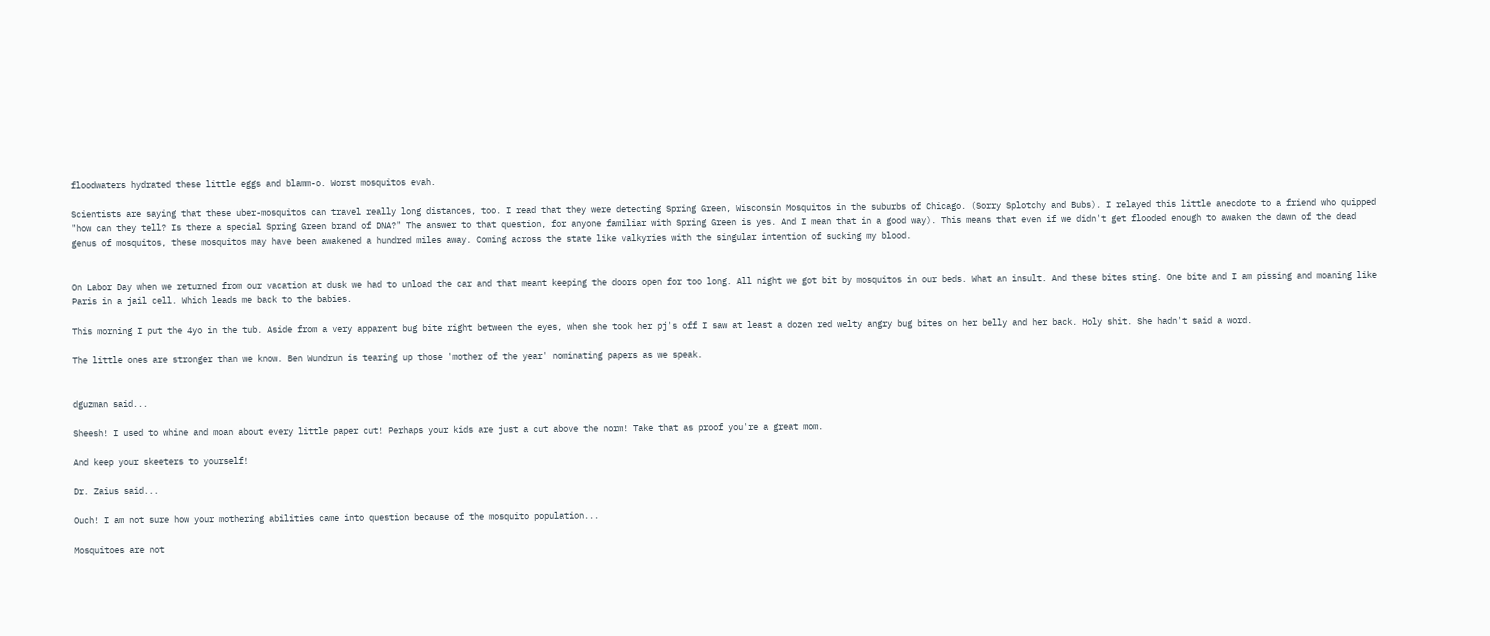floodwaters hydrated these little eggs and blamm-o. Worst mosquitos evah.

Scientists are saying that these uber-mosquitos can travel really long distances, too. I read that they were detecting Spring Green, Wisconsin Mosquitos in the suburbs of Chicago. (Sorry Splotchy and Bubs). I relayed this little anecdote to a friend who quipped "how can they tell? Is there a special Spring Green brand of DNA?" The answer to that question, for anyone familiar with Spring Green is yes. And I mean that in a good way). This means that even if we didn't get flooded enough to awaken the dawn of the dead genus of mosquitos, these mosquitos may have been awakened a hundred miles away. Coming across the state like valkyries with the singular intention of sucking my blood.


On Labor Day when we returned from our vacation at dusk we had to unload the car and that meant keeping the doors open for too long. All night we got bit by mosquitos in our beds. What an insult. And these bites sting. One bite and I am pissing and moaning like Paris in a jail cell. Which leads me back to the babies.

This morning I put the 4yo in the tub. Aside from a very apparent bug bite right between the eyes, when she took her pj's off I saw at least a dozen red welty angry bug bites on her belly and her back. Holy shit. She hadn't said a word.

The little ones are stronger than we know. Ben Wundrun is tearing up those 'mother of the year' nominating papers as we speak.


dguzman said...

Sheesh! I used to whine and moan about every little paper cut! Perhaps your kids are just a cut above the norm! Take that as proof you're a great mom.

And keep your skeeters to yourself!

Dr. Zaius said...

Ouch! I am not sure how your mothering abilities came into question because of the mosquito population...

Mosquitoes are not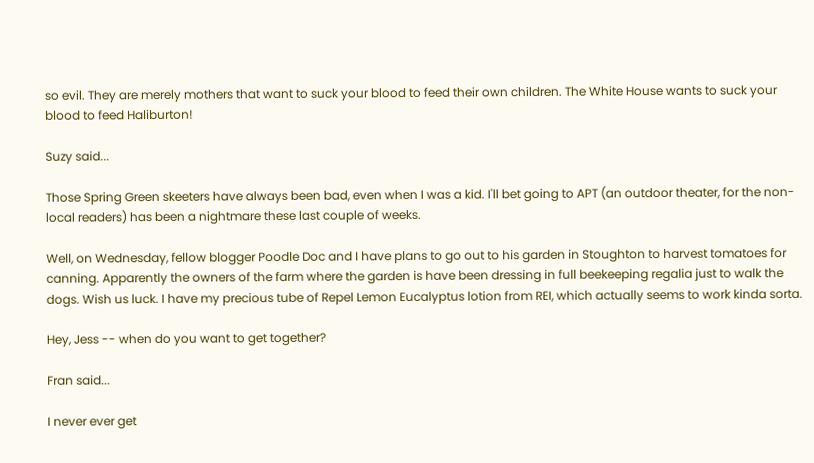so evil. They are merely mothers that want to suck your blood to feed their own children. The White House wants to suck your blood to feed Haliburton!

Suzy said...

Those Spring Green skeeters have always been bad, even when I was a kid. I'll bet going to APT (an outdoor theater, for the non-local readers) has been a nightmare these last couple of weeks.

Well, on Wednesday, fellow blogger Poodle Doc and I have plans to go out to his garden in Stoughton to harvest tomatoes for canning. Apparently the owners of the farm where the garden is have been dressing in full beekeeping regalia just to walk the dogs. Wish us luck. I have my precious tube of Repel Lemon Eucalyptus lotion from REI, which actually seems to work kinda sorta.

Hey, Jess -- when do you want to get together?

Fran said...

I never ever get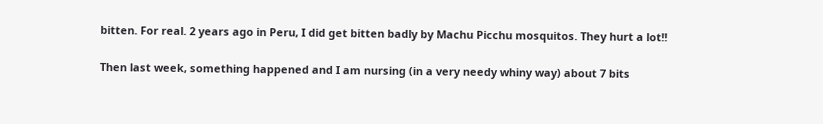bitten. For real. 2 years ago in Peru, I did get bitten badly by Machu Picchu mosquitos. They hurt a lot!!

Then last week, something happened and I am nursing (in a very needy whiny way) about 7 bits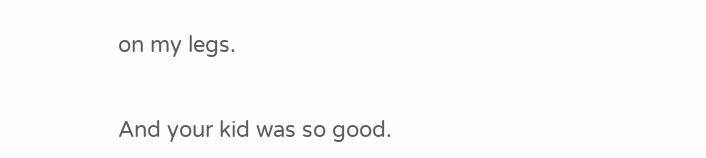on my legs.


And your kid was so good.